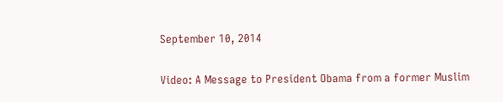September 10, 2014

Video: A Message to President Obama from a former Muslim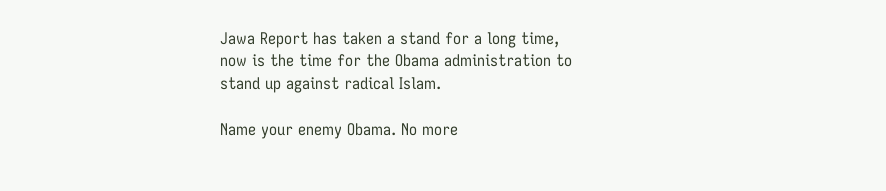Jawa Report has taken a stand for a long time, now is the time for the Obama administration to stand up against radical Islam.

Name your enemy Obama. No more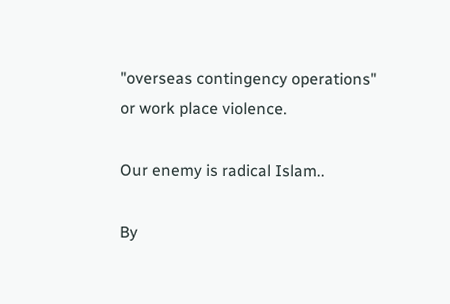"overseas contingency operations" or work place violence.

Our enemy is radical Islam..

By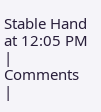Stable Hand at 12:05 PM | Comments |